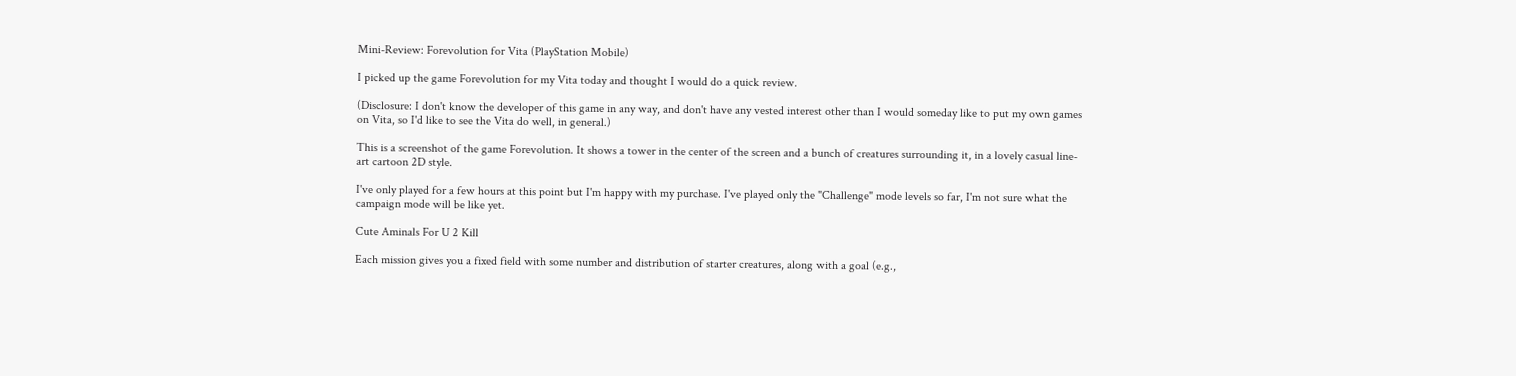Mini-Review: Forevolution for Vita (PlayStation Mobile)

I picked up the game Forevolution for my Vita today and thought I would do a quick review.

(Disclosure: I don't know the developer of this game in any way, and don't have any vested interest other than I would someday like to put my own games on Vita, so I'd like to see the Vita do well, in general.)

This is a screenshot of the game Forevolution. It shows a tower in the center of the screen and a bunch of creatures surrounding it, in a lovely casual line-art cartoon 2D style.

I've only played for a few hours at this point but I'm happy with my purchase. I've played only the "Challenge" mode levels so far, I'm not sure what the campaign mode will be like yet.

Cute Aminals For U 2 Kill

Each mission gives you a fixed field with some number and distribution of starter creatures, along with a goal (e.g.,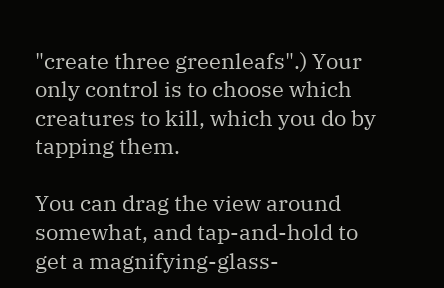"create three greenleafs".) Your only control is to choose which creatures to kill, which you do by tapping them.

You can drag the view around somewhat, and tap-and-hold to get a magnifying-glass-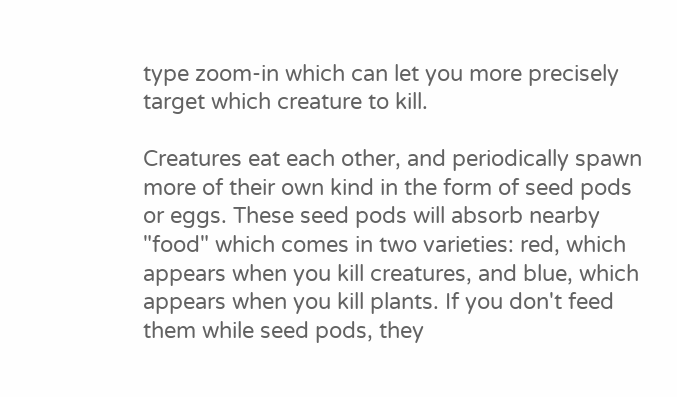type zoom-in which can let you more precisely target which creature to kill.

Creatures eat each other, and periodically spawn more of their own kind in the form of seed pods or eggs. These seed pods will absorb nearby "food" which comes in two varieties: red, which appears when you kill creatures, and blue, which appears when you kill plants. If you don't feed them while seed pods, they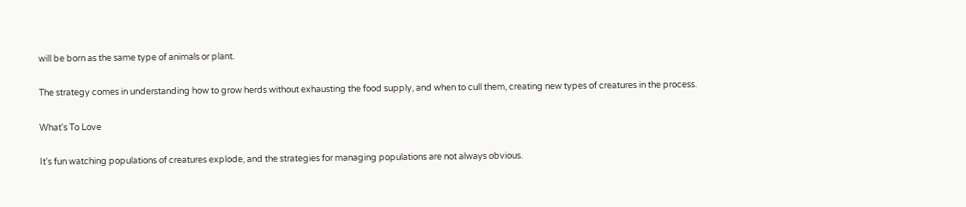will be born as the same type of animals or plant.

The strategy comes in understanding how to grow herds without exhausting the food supply, and when to cull them, creating new types of creatures in the process.

What's To Love

It's fun watching populations of creatures explode, and the strategies for managing populations are not always obvious.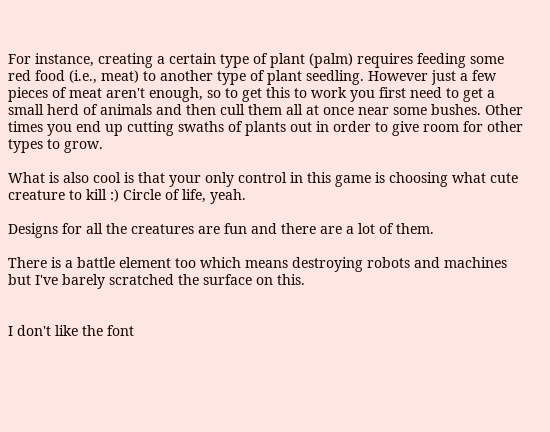For instance, creating a certain type of plant (palm) requires feeding some red food (i.e., meat) to another type of plant seedling. However just a few pieces of meat aren't enough, so to get this to work you first need to get a small herd of animals and then cull them all at once near some bushes. Other times you end up cutting swaths of plants out in order to give room for other types to grow.

What is also cool is that your only control in this game is choosing what cute creature to kill :) Circle of life, yeah.

Designs for all the creatures are fun and there are a lot of them.

There is a battle element too which means destroying robots and machines but I've barely scratched the surface on this.


I don't like the font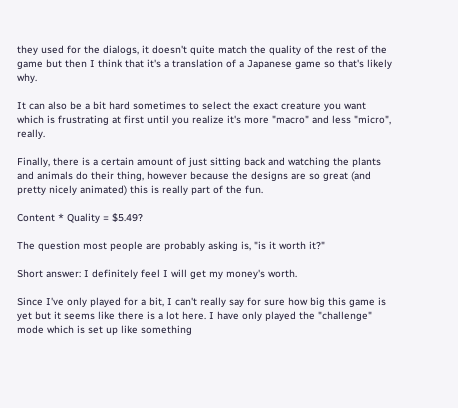they used for the dialogs, it doesn't quite match the quality of the rest of the game but then I think that it's a translation of a Japanese game so that's likely why.

It can also be a bit hard sometimes to select the exact creature you want which is frustrating at first until you realize it's more "macro" and less "micro", really.

Finally, there is a certain amount of just sitting back and watching the plants and animals do their thing, however because the designs are so great (and pretty nicely animated) this is really part of the fun.

Content * Quality = $5.49?

The question most people are probably asking is, "is it worth it?"

Short answer: I definitely feel I will get my money's worth.

Since I've only played for a bit, I can't really say for sure how big this game is yet but it seems like there is a lot here. I have only played the "challenge" mode which is set up like something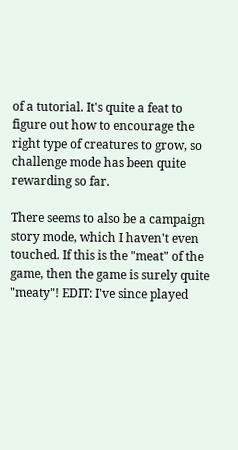of a tutorial. It's quite a feat to figure out how to encourage the right type of creatures to grow, so challenge mode has been quite rewarding so far.

There seems to also be a campaign story mode, which I haven't even touched. If this is the "meat" of the game, then the game is surely quite "meaty"! EDIT: I've since played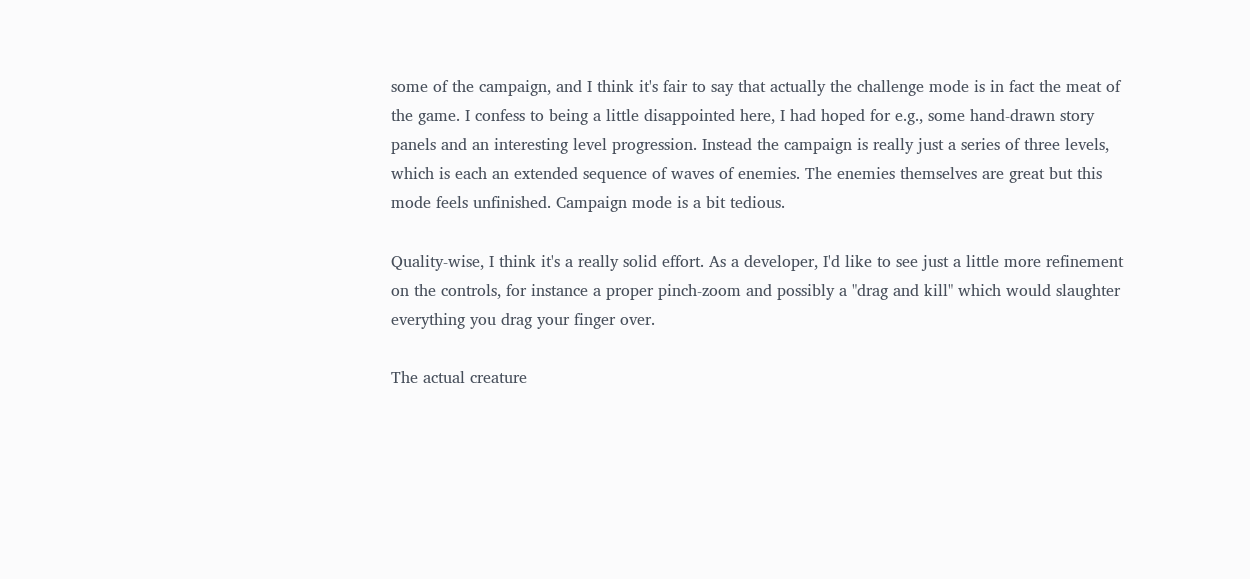some of the campaign, and I think it's fair to say that actually the challenge mode is in fact the meat of the game. I confess to being a little disappointed here, I had hoped for e.g., some hand-drawn story panels and an interesting level progression. Instead the campaign is really just a series of three levels, which is each an extended sequence of waves of enemies. The enemies themselves are great but this mode feels unfinished. Campaign mode is a bit tedious.

Quality-wise, I think it's a really solid effort. As a developer, I'd like to see just a little more refinement on the controls, for instance a proper pinch-zoom and possibly a "drag and kill" which would slaughter everything you drag your finger over.

The actual creature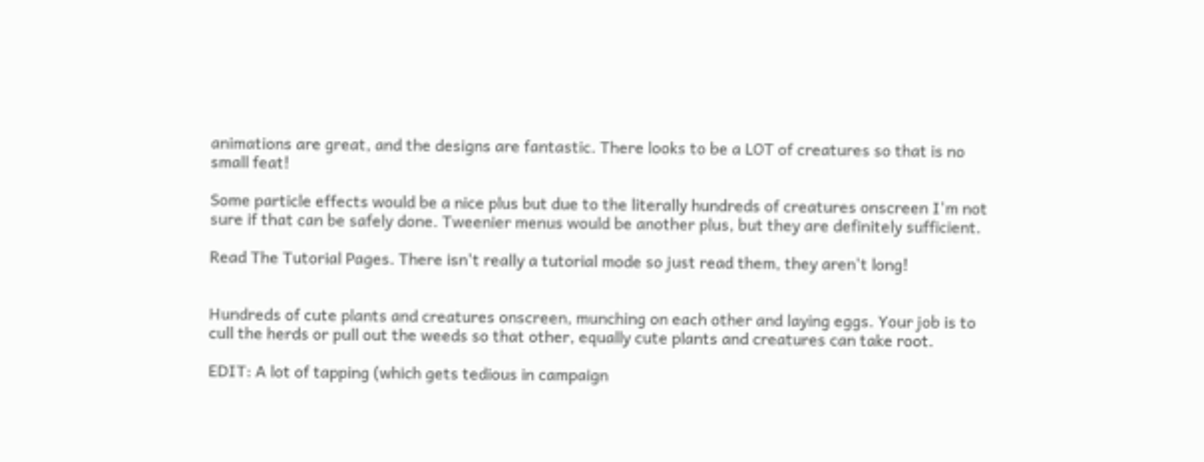animations are great, and the designs are fantastic. There looks to be a LOT of creatures so that is no small feat!

Some particle effects would be a nice plus but due to the literally hundreds of creatures onscreen I'm not sure if that can be safely done. Tweenier menus would be another plus, but they are definitely sufficient.

Read The Tutorial Pages. There isn't really a tutorial mode so just read them, they aren't long!


Hundreds of cute plants and creatures onscreen, munching on each other and laying eggs. Your job is to cull the herds or pull out the weeds so that other, equally cute plants and creatures can take root.

EDIT: A lot of tapping (which gets tedious in campaign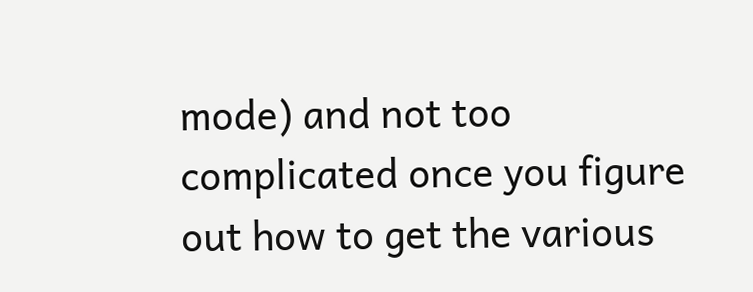mode) and not too complicated once you figure out how to get the various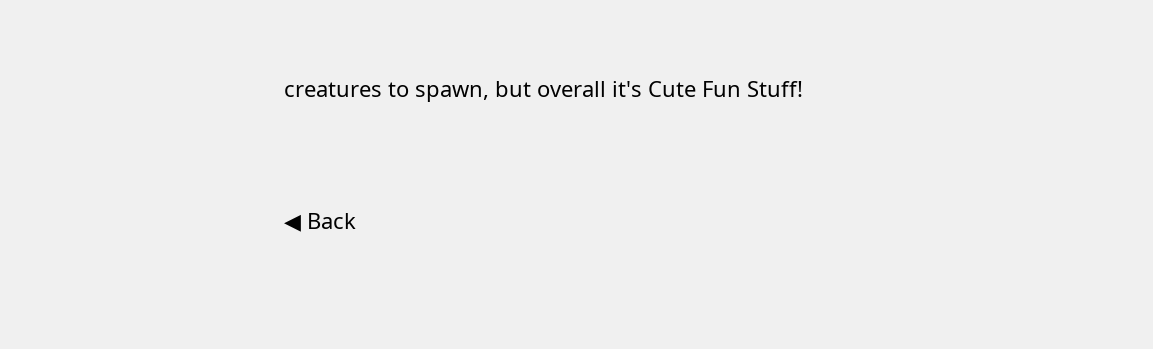creatures to spawn, but overall it's Cute Fun Stuff!


◀ Back